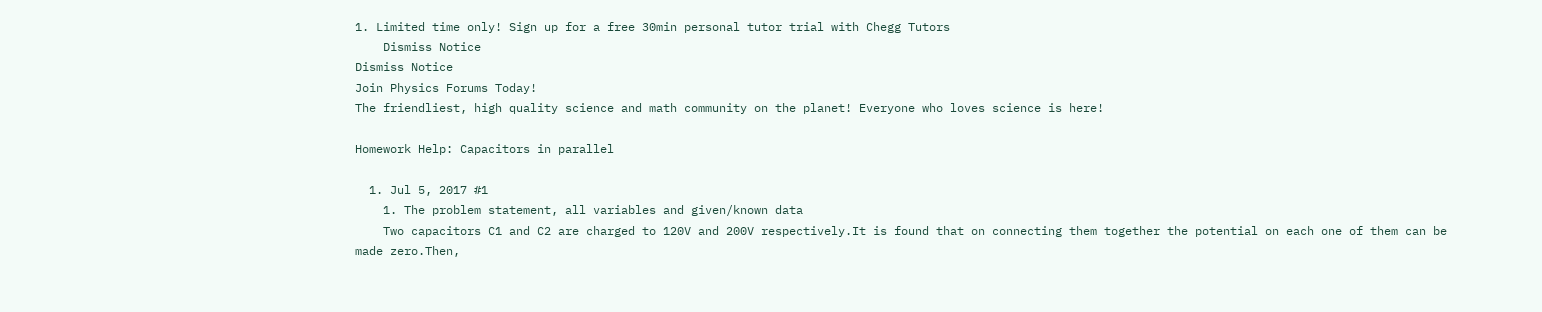1. Limited time only! Sign up for a free 30min personal tutor trial with Chegg Tutors
    Dismiss Notice
Dismiss Notice
Join Physics Forums Today!
The friendliest, high quality science and math community on the planet! Everyone who loves science is here!

Homework Help: Capacitors in parallel

  1. Jul 5, 2017 #1
    1. The problem statement, all variables and given/known data
    Two capacitors C1 and C2 are charged to 120V and 200V respectively.It is found that on connecting them together the potential on each one of them can be made zero.Then,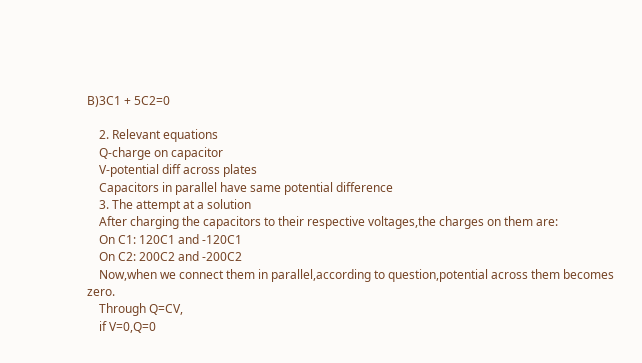B)3C1 + 5C2=0

    2. Relevant equations
    Q-charge on capacitor
    V-potential diff across plates
    Capacitors in parallel have same potential difference
    3. The attempt at a solution
    After charging the capacitors to their respective voltages,the charges on them are:
    On C1: 120C1 and -120C1
    On C2: 200C2 and -200C2
    Now,when we connect them in parallel,according to question,potential across them becomes zero.
    Through Q=CV,
    if V=0,Q=0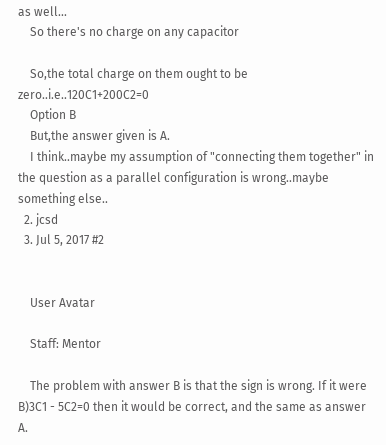as well...
    So there's no charge on any capacitor

    So,the total charge on them ought to be zero..i.e..120C1+200C2=0
    Option B
    But,the answer given is A.
    I think..maybe my assumption of "connecting them together" in the question as a parallel configuration is wrong..maybe something else..
  2. jcsd
  3. Jul 5, 2017 #2


    User Avatar

    Staff: Mentor

    The problem with answer B is that the sign is wrong. If it were B)3C1 - 5C2=0 then it would be correct, and the same as answer A.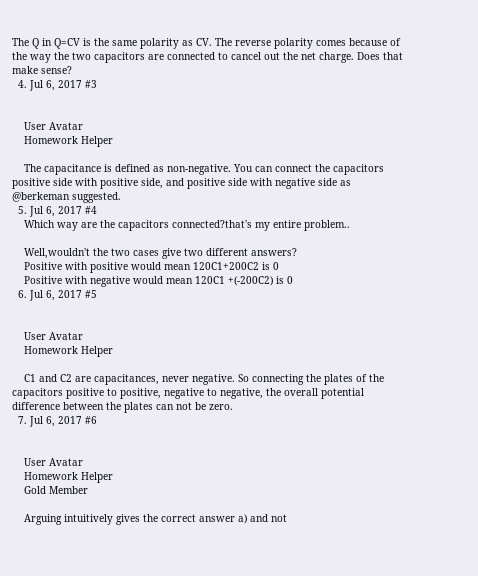The Q in Q=CV is the same polarity as CV. The reverse polarity comes because of the way the two capacitors are connected to cancel out the net charge. Does that make sense?
  4. Jul 6, 2017 #3


    User Avatar
    Homework Helper

    The capacitance is defined as non-negative. You can connect the capacitors positive side with positive side, and positive side with negative side as @berkeman suggested.
  5. Jul 6, 2017 #4
    Which way are the capacitors connected?that's my entire problem..

    Well,wouldn't the two cases give two different answers?
    Positive with positive would mean 120C1+200C2 is 0
    Positive with negative would mean 120C1 +(-200C2) is 0
  6. Jul 6, 2017 #5


    User Avatar
    Homework Helper

    C1 and C2 are capacitances, never negative. So connecting the plates of the capacitors positive to positive, negative to negative, the overall potential difference between the plates can not be zero.
  7. Jul 6, 2017 #6


    User Avatar
    Homework Helper
    Gold Member

    Arguing intuitively gives the correct answer a) and not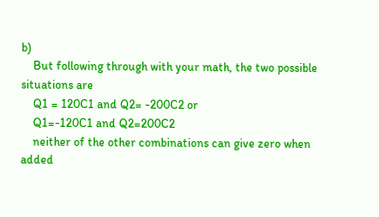b)
    But following through with your math, the two possible situations are
    Q1 = 120C1 and Q2= -200C2 or
    Q1=-120C1 and Q2=200C2
    neither of the other combinations can give zero when added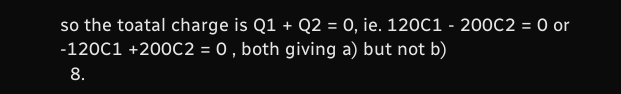so the toatal charge is Q1 + Q2 = 0, ie. 120C1 - 200C2 = 0 or -120C1 +200C2 = 0 , both giving a) but not b)
  8.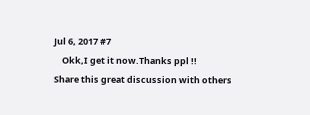Jul 6, 2017 #7
    Okk,I get it now.Thanks ppl !!
Share this great discussion with others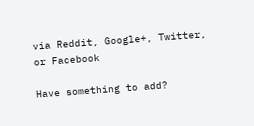via Reddit, Google+, Twitter, or Facebook

Have something to add?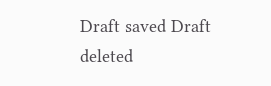Draft saved Draft deleted